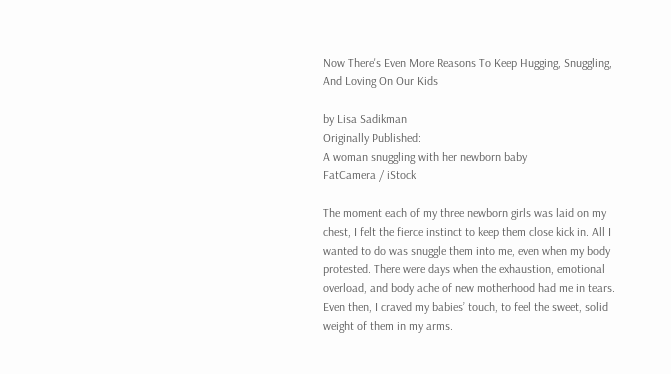Now There's Even More Reasons To Keep Hugging, Snuggling, And Loving On Our Kids

by Lisa Sadikman
Originally Published:
A woman snuggling with her newborn baby
FatCamera / iStock

The moment each of my three newborn girls was laid on my chest, I felt the fierce instinct to keep them close kick in. All I wanted to do was snuggle them into me, even when my body protested. There were days when the exhaustion, emotional overload, and body ache of new motherhood had me in tears. Even then, I craved my babies’ touch, to feel the sweet, solid weight of them in my arms.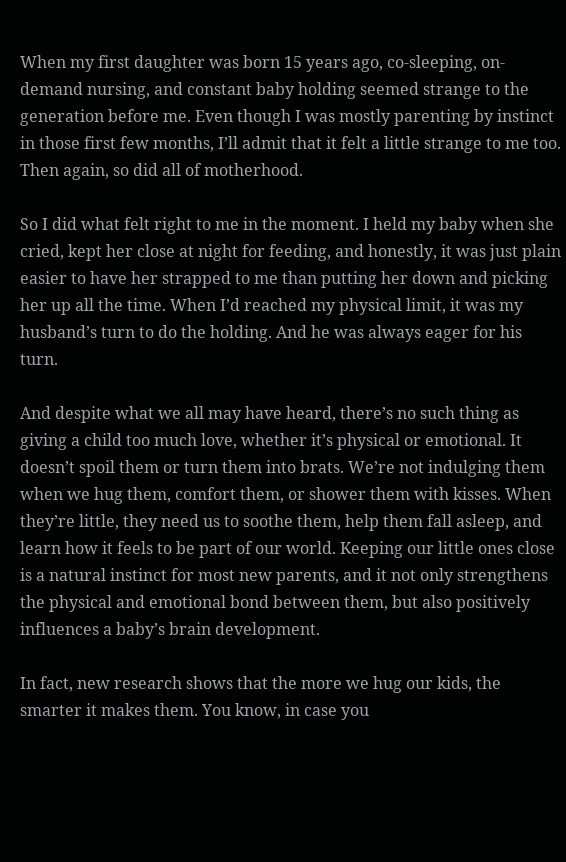When my first daughter was born 15 years ago, co-sleeping, on-demand nursing, and constant baby holding seemed strange to the generation before me. Even though I was mostly parenting by instinct in those first few months, I’ll admit that it felt a little strange to me too. Then again, so did all of motherhood.

So I did what felt right to me in the moment. I held my baby when she cried, kept her close at night for feeding, and honestly, it was just plain easier to have her strapped to me than putting her down and picking her up all the time. When I’d reached my physical limit, it was my husband’s turn to do the holding. And he was always eager for his turn.

And despite what we all may have heard, there’s no such thing as giving a child too much love, whether it’s physical or emotional. It doesn’t spoil them or turn them into brats. We’re not indulging them when we hug them, comfort them, or shower them with kisses. When they’re little, they need us to soothe them, help them fall asleep, and learn how it feels to be part of our world. Keeping our little ones close is a natural instinct for most new parents, and it not only strengthens the physical and emotional bond between them, but also positively influences a baby’s brain development.

In fact, new research shows that the more we hug our kids, the smarter it makes them. You know, in case you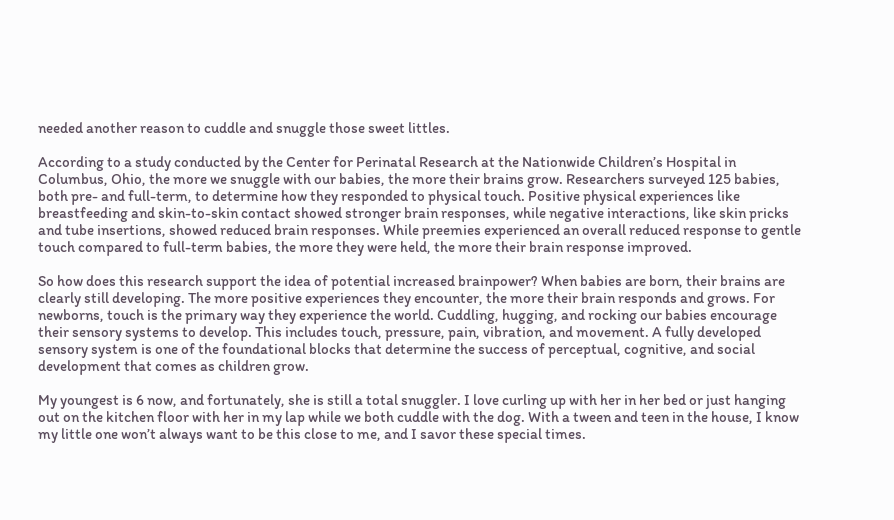needed another reason to cuddle and snuggle those sweet littles.

According to a study conducted by the Center for Perinatal Research at the Nationwide Children’s Hospital in Columbus, Ohio, the more we snuggle with our babies, the more their brains grow. Researchers surveyed 125 babies, both pre- and full-term, to determine how they responded to physical touch. Positive physical experiences like breastfeeding and skin-to-skin contact showed stronger brain responses, while negative interactions, like skin pricks and tube insertions, showed reduced brain responses. While preemies experienced an overall reduced response to gentle touch compared to full-term babies, the more they were held, the more their brain response improved.

So how does this research support the idea of potential increased brainpower? When babies are born, their brains are clearly still developing. The more positive experiences they encounter, the more their brain responds and grows. For newborns, touch is the primary way they experience the world. Cuddling, hugging, and rocking our babies encourage their sensory systems to develop. This includes touch, pressure, pain, vibration, and movement. A fully developed sensory system is one of the foundational blocks that determine the success of perceptual, cognitive, and social development that comes as children grow.

My youngest is 6 now, and fortunately, she is still a total snuggler. I love curling up with her in her bed or just hanging out on the kitchen floor with her in my lap while we both cuddle with the dog. With a tween and teen in the house, I know my little one won’t always want to be this close to me, and I savor these special times.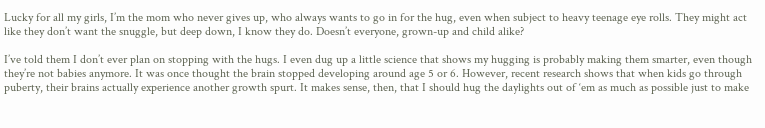Lucky for all my girls, I’m the mom who never gives up, who always wants to go in for the hug, even when subject to heavy teenage eye rolls. They might act like they don’t want the snuggle, but deep down, I know they do. Doesn’t everyone, grown-up and child alike?

I’ve told them I don’t ever plan on stopping with the hugs. I even dug up a little science that shows my hugging is probably making them smarter, even though they’re not babies anymore. It was once thought the brain stopped developing around age 5 or 6. However, recent research shows that when kids go through puberty, their brains actually experience another growth spurt. It makes sense, then, that I should hug the daylights out of ‘em as much as possible just to make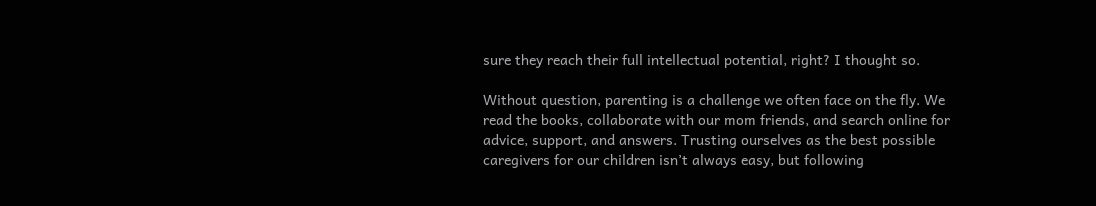sure they reach their full intellectual potential, right? I thought so.

Without question, parenting is a challenge we often face on the fly. We read the books, collaborate with our mom friends, and search online for advice, support, and answers. Trusting ourselves as the best possible caregivers for our children isn’t always easy, but following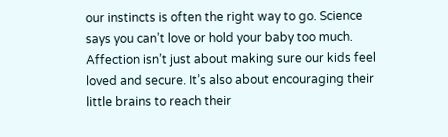our instincts is often the right way to go. Science says you can’t love or hold your baby too much. Affection isn’t just about making sure our kids feel loved and secure. It’s also about encouraging their little brains to reach their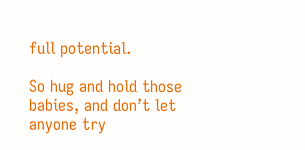full potential.

So hug and hold those babies, and don’t let anyone try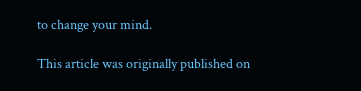to change your mind.

This article was originally published on